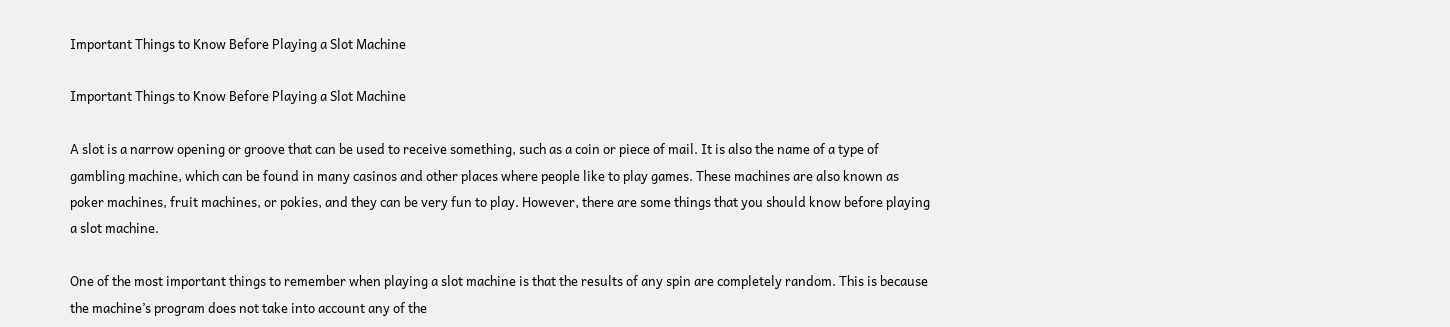Important Things to Know Before Playing a Slot Machine

Important Things to Know Before Playing a Slot Machine

A slot is a narrow opening or groove that can be used to receive something, such as a coin or piece of mail. It is also the name of a type of gambling machine, which can be found in many casinos and other places where people like to play games. These machines are also known as poker machines, fruit machines, or pokies, and they can be very fun to play. However, there are some things that you should know before playing a slot machine.

One of the most important things to remember when playing a slot machine is that the results of any spin are completely random. This is because the machine’s program does not take into account any of the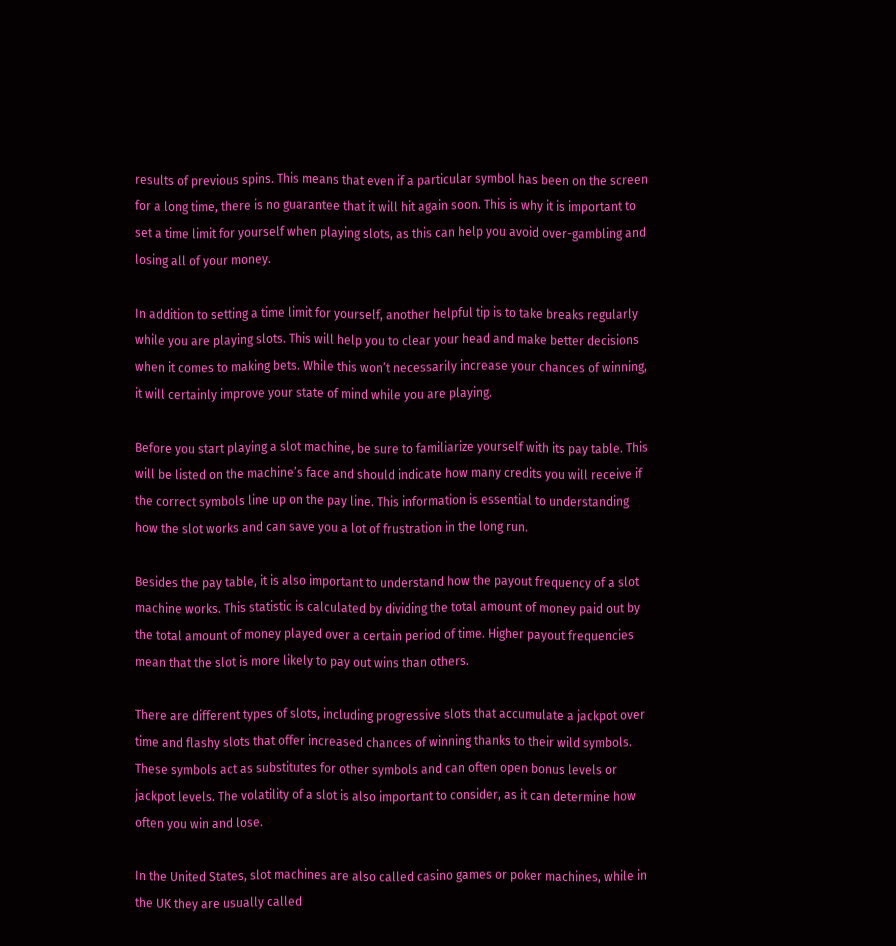results of previous spins. This means that even if a particular symbol has been on the screen for a long time, there is no guarantee that it will hit again soon. This is why it is important to set a time limit for yourself when playing slots, as this can help you avoid over-gambling and losing all of your money.

In addition to setting a time limit for yourself, another helpful tip is to take breaks regularly while you are playing slots. This will help you to clear your head and make better decisions when it comes to making bets. While this won’t necessarily increase your chances of winning, it will certainly improve your state of mind while you are playing.

Before you start playing a slot machine, be sure to familiarize yourself with its pay table. This will be listed on the machine’s face and should indicate how many credits you will receive if the correct symbols line up on the pay line. This information is essential to understanding how the slot works and can save you a lot of frustration in the long run.

Besides the pay table, it is also important to understand how the payout frequency of a slot machine works. This statistic is calculated by dividing the total amount of money paid out by the total amount of money played over a certain period of time. Higher payout frequencies mean that the slot is more likely to pay out wins than others.

There are different types of slots, including progressive slots that accumulate a jackpot over time and flashy slots that offer increased chances of winning thanks to their wild symbols. These symbols act as substitutes for other symbols and can often open bonus levels or jackpot levels. The volatility of a slot is also important to consider, as it can determine how often you win and lose.

In the United States, slot machines are also called casino games or poker machines, while in the UK they are usually called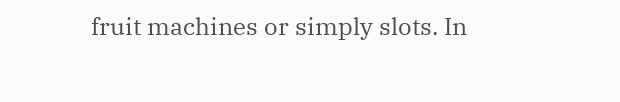fruit machines or simply slots. In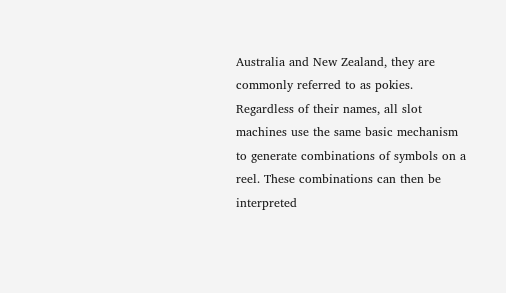Australia and New Zealand, they are commonly referred to as pokies. Regardless of their names, all slot machines use the same basic mechanism to generate combinations of symbols on a reel. These combinations can then be interpreted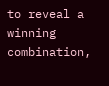to reveal a winning combination,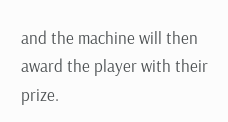and the machine will then award the player with their prize.